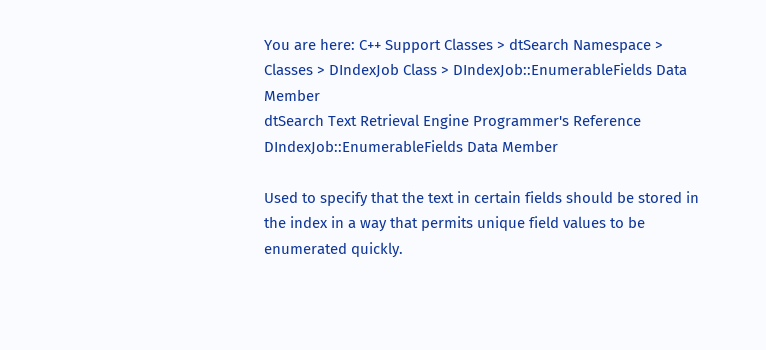You are here: C++ Support Classes > dtSearch Namespace > Classes > DIndexJob Class > DIndexJob::EnumerableFields Data Member
dtSearch Text Retrieval Engine Programmer's Reference
DIndexJob::EnumerableFields Data Member

Used to specify that the text in certain fields should be stored in the index in a way that permits unique field values to be enumerated quickly.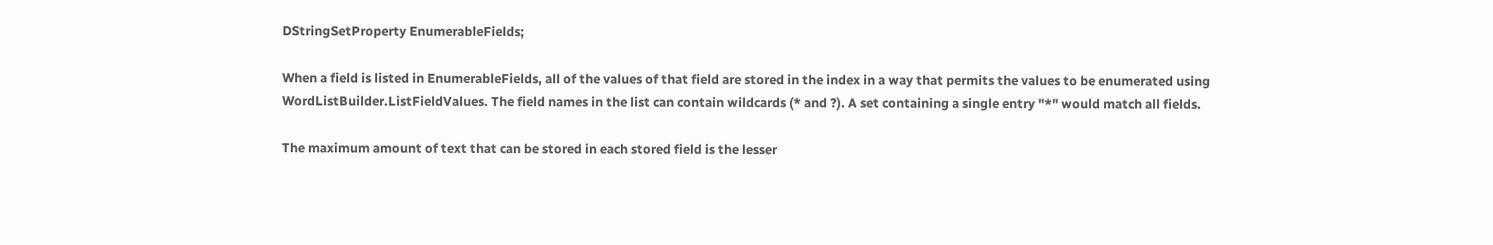DStringSetProperty EnumerableFields;

When a field is listed in EnumerableFields, all of the values of that field are stored in the index in a way that permits the values to be enumerated using WordListBuilder.ListFieldValues. The field names in the list can contain wildcards (* and ?). A set containing a single entry "*" would match all fields.

The maximum amount of text that can be stored in each stored field is the lesser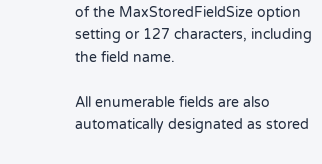of the MaxStoredFieldSize option setting or 127 characters, including the field name.

All enumerable fields are also automatically designated as stored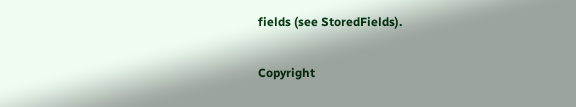fields (see StoredFields).

Copyright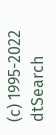(c) 1995-2022 dtSearch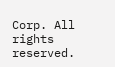Corp. All rights reserved.